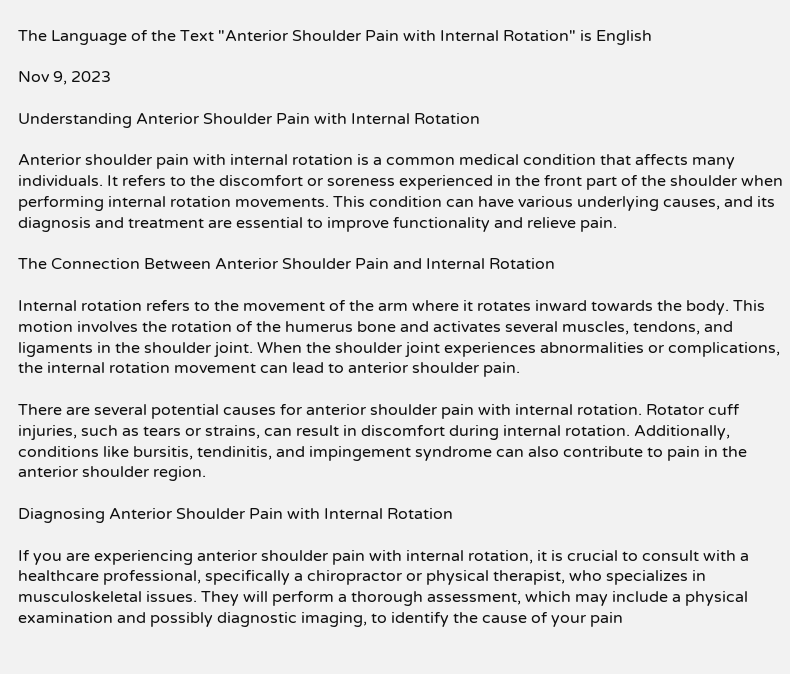The Language of the Text "Anterior Shoulder Pain with Internal Rotation" is English

Nov 9, 2023

Understanding Anterior Shoulder Pain with Internal Rotation

Anterior shoulder pain with internal rotation is a common medical condition that affects many individuals. It refers to the discomfort or soreness experienced in the front part of the shoulder when performing internal rotation movements. This condition can have various underlying causes, and its diagnosis and treatment are essential to improve functionality and relieve pain.

The Connection Between Anterior Shoulder Pain and Internal Rotation

Internal rotation refers to the movement of the arm where it rotates inward towards the body. This motion involves the rotation of the humerus bone and activates several muscles, tendons, and ligaments in the shoulder joint. When the shoulder joint experiences abnormalities or complications, the internal rotation movement can lead to anterior shoulder pain.

There are several potential causes for anterior shoulder pain with internal rotation. Rotator cuff injuries, such as tears or strains, can result in discomfort during internal rotation. Additionally, conditions like bursitis, tendinitis, and impingement syndrome can also contribute to pain in the anterior shoulder region.

Diagnosing Anterior Shoulder Pain with Internal Rotation

If you are experiencing anterior shoulder pain with internal rotation, it is crucial to consult with a healthcare professional, specifically a chiropractor or physical therapist, who specializes in musculoskeletal issues. They will perform a thorough assessment, which may include a physical examination and possibly diagnostic imaging, to identify the cause of your pain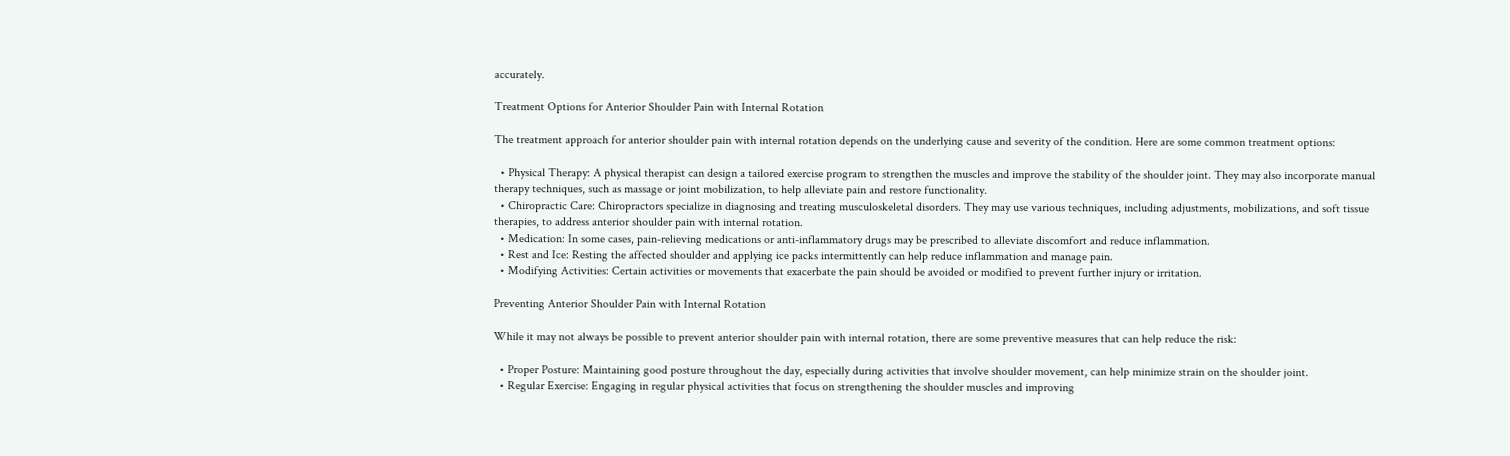accurately.

Treatment Options for Anterior Shoulder Pain with Internal Rotation

The treatment approach for anterior shoulder pain with internal rotation depends on the underlying cause and severity of the condition. Here are some common treatment options:

  • Physical Therapy: A physical therapist can design a tailored exercise program to strengthen the muscles and improve the stability of the shoulder joint. They may also incorporate manual therapy techniques, such as massage or joint mobilization, to help alleviate pain and restore functionality.
  • Chiropractic Care: Chiropractors specialize in diagnosing and treating musculoskeletal disorders. They may use various techniques, including adjustments, mobilizations, and soft tissue therapies, to address anterior shoulder pain with internal rotation.
  • Medication: In some cases, pain-relieving medications or anti-inflammatory drugs may be prescribed to alleviate discomfort and reduce inflammation.
  • Rest and Ice: Resting the affected shoulder and applying ice packs intermittently can help reduce inflammation and manage pain.
  • Modifying Activities: Certain activities or movements that exacerbate the pain should be avoided or modified to prevent further injury or irritation.

Preventing Anterior Shoulder Pain with Internal Rotation

While it may not always be possible to prevent anterior shoulder pain with internal rotation, there are some preventive measures that can help reduce the risk:

  • Proper Posture: Maintaining good posture throughout the day, especially during activities that involve shoulder movement, can help minimize strain on the shoulder joint.
  • Regular Exercise: Engaging in regular physical activities that focus on strengthening the shoulder muscles and improving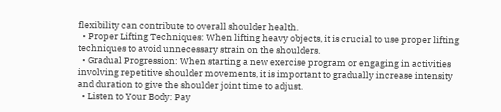flexibility can contribute to overall shoulder health.
  • Proper Lifting Techniques: When lifting heavy objects, it is crucial to use proper lifting techniques to avoid unnecessary strain on the shoulders.
  • Gradual Progression: When starting a new exercise program or engaging in activities involving repetitive shoulder movements, it is important to gradually increase intensity and duration to give the shoulder joint time to adjust.
  • Listen to Your Body: Pay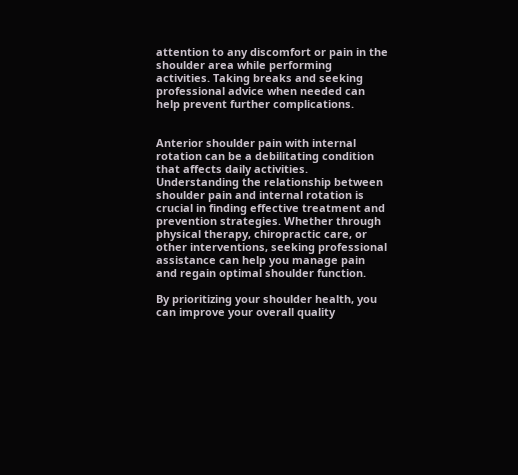attention to any discomfort or pain in the shoulder area while performing activities. Taking breaks and seeking professional advice when needed can help prevent further complications.


Anterior shoulder pain with internal rotation can be a debilitating condition that affects daily activities. Understanding the relationship between shoulder pain and internal rotation is crucial in finding effective treatment and prevention strategies. Whether through physical therapy, chiropractic care, or other interventions, seeking professional assistance can help you manage pain and regain optimal shoulder function.

By prioritizing your shoulder health, you can improve your overall quality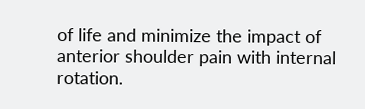of life and minimize the impact of anterior shoulder pain with internal rotation.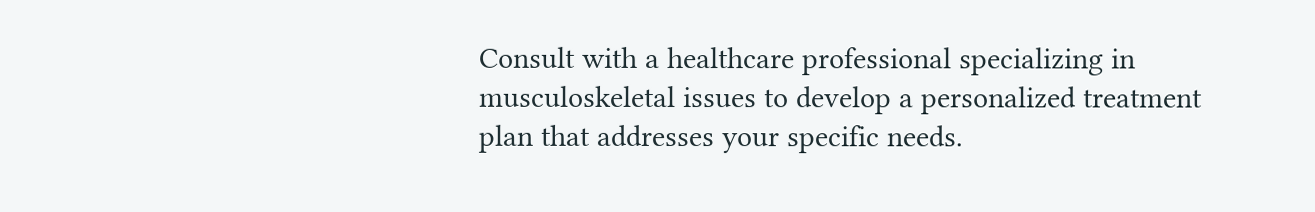Consult with a healthcare professional specializing in musculoskeletal issues to develop a personalized treatment plan that addresses your specific needs.